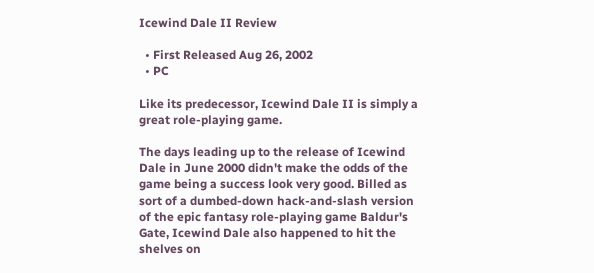Icewind Dale II Review

  • First Released Aug 26, 2002
  • PC

Like its predecessor, Icewind Dale II is simply a great role-playing game.

The days leading up to the release of Icewind Dale in June 2000 didn't make the odds of the game being a success look very good. Billed as sort of a dumbed-down hack-and-slash version of the epic fantasy role-playing game Baldur's Gate, Icewind Dale also happened to hit the shelves on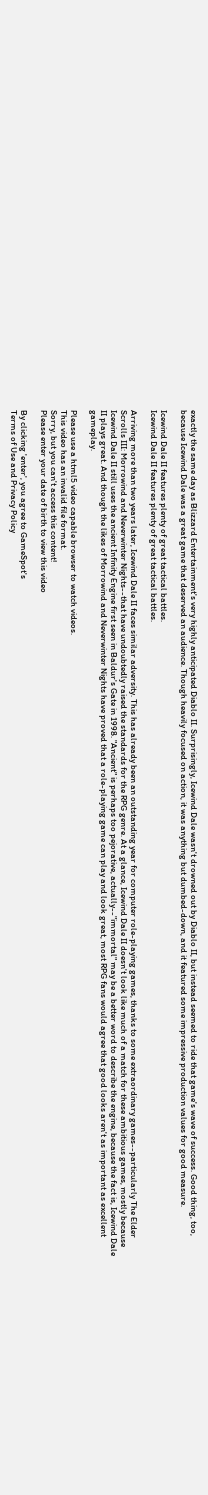exactly the same day as Blizzard Entertainment's very highly anticipated Diablo II. Surprisingly, Icewind Dale wasn't drowned out by Diablo II, but instead seemed to ride that game's wave of success. Good thing, too, because Icewind Dale was a great game that deserved an audience. Though heavily focused on action, it was anything but dumbed-down, and it featured some impressive production values for good measure.

Icewind Dale II features plenty of great tactical battles.
Icewind Dale II features plenty of great tactical battles.

Arriving more than two years later, Icewind Dale II faces similar adversity. This has already been an outstanding year for computer role-playing games, thanks to some extraordinary games--particularly The Elder Scrolls III: Morrowind and Neverwinter Nights--that have undoubtedly raised the standards for the RPG genre. At a glance, Icewind Dale II doesn't look like much of a match for these ambitious games, mostly because Icewind Dale II still uses the ancient Infinity Engine first seen in Baldur's Gate in 1998. "Ancient" is perhaps too pejorative, actually--"immortal" may be a better word to describe the engine, because the fact is, Icewind Dale II plays great. And though the likes of Morrowind and Neverwinter Nights have proved that a role-playing game can play and look great, most RPG fans would agree that good looks aren't as important as excellent gameplay.

Please use a html5 video capable browser to watch videos.
This video has an invalid file format.
Sorry, but you can't access this content!
Please enter your date of birth to view this video

By clicking 'enter', you agree to GameSpot's
Terms of Use and Privacy Policy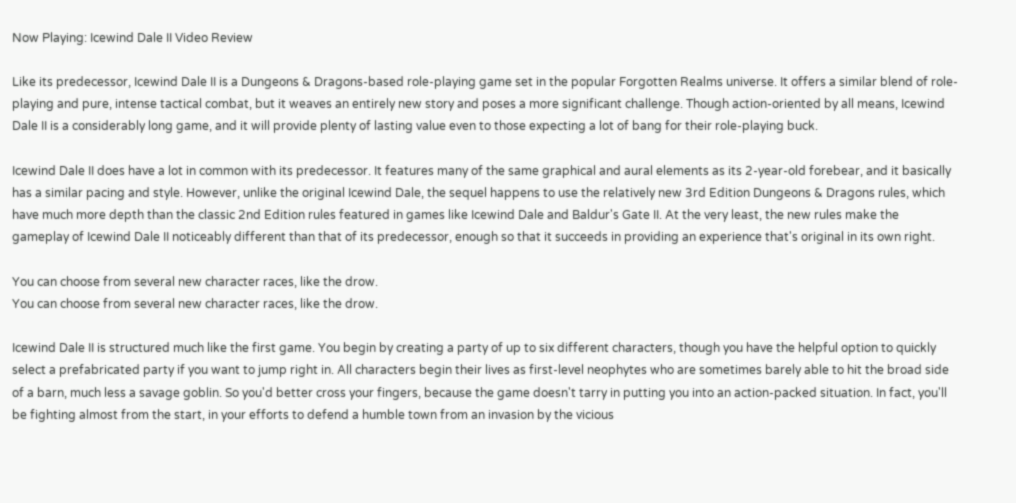Now Playing: Icewind Dale II Video Review

Like its predecessor, Icewind Dale II is a Dungeons & Dragons-based role-playing game set in the popular Forgotten Realms universe. It offers a similar blend of role-playing and pure, intense tactical combat, but it weaves an entirely new story and poses a more significant challenge. Though action-oriented by all means, Icewind Dale II is a considerably long game, and it will provide plenty of lasting value even to those expecting a lot of bang for their role-playing buck.

Icewind Dale II does have a lot in common with its predecessor. It features many of the same graphical and aural elements as its 2-year-old forebear, and it basically has a similar pacing and style. However, unlike the original Icewind Dale, the sequel happens to use the relatively new 3rd Edition Dungeons & Dragons rules, which have much more depth than the classic 2nd Edition rules featured in games like Icewind Dale and Baldur's Gate II. At the very least, the new rules make the gameplay of Icewind Dale II noticeably different than that of its predecessor, enough so that it succeeds in providing an experience that's original in its own right.

You can choose from several new character races, like the drow.
You can choose from several new character races, like the drow.

Icewind Dale II is structured much like the first game. You begin by creating a party of up to six different characters, though you have the helpful option to quickly select a prefabricated party if you want to jump right in. All characters begin their lives as first-level neophytes who are sometimes barely able to hit the broad side of a barn, much less a savage goblin. So you'd better cross your fingers, because the game doesn't tarry in putting you into an action-packed situation. In fact, you'll be fighting almost from the start, in your efforts to defend a humble town from an invasion by the vicious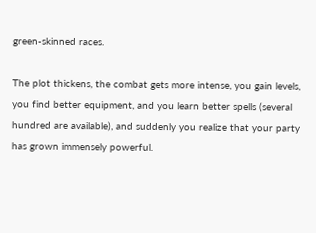green-skinned races.

The plot thickens, the combat gets more intense, you gain levels, you find better equipment, and you learn better spells (several hundred are available), and suddenly you realize that your party has grown immensely powerful.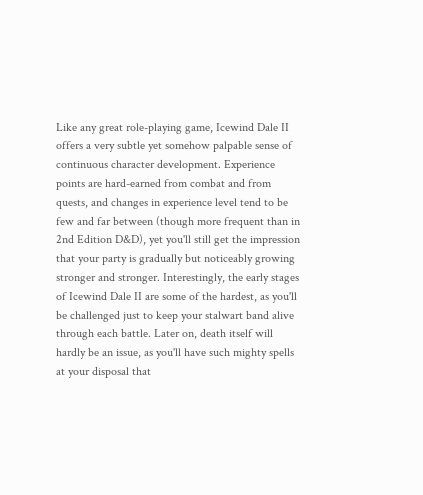Like any great role-playing game, Icewind Dale II offers a very subtle yet somehow palpable sense of continuous character development. Experience points are hard-earned from combat and from quests, and changes in experience level tend to be few and far between (though more frequent than in 2nd Edition D&D), yet you'll still get the impression that your party is gradually but noticeably growing stronger and stronger. Interestingly, the early stages of Icewind Dale II are some of the hardest, as you'll be challenged just to keep your stalwart band alive through each battle. Later on, death itself will hardly be an issue, as you'll have such mighty spells at your disposal that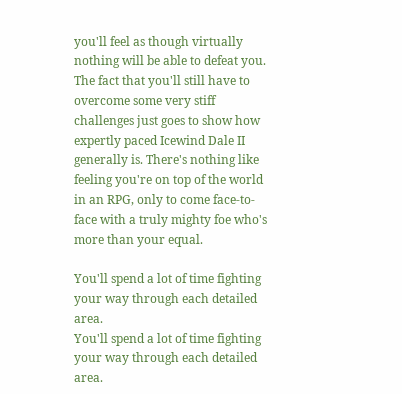you'll feel as though virtually nothing will be able to defeat you. The fact that you'll still have to overcome some very stiff challenges just goes to show how expertly paced Icewind Dale II generally is. There's nothing like feeling you're on top of the world in an RPG, only to come face-to-face with a truly mighty foe who's more than your equal.

You'll spend a lot of time fighting your way through each detailed area.
You'll spend a lot of time fighting your way through each detailed area.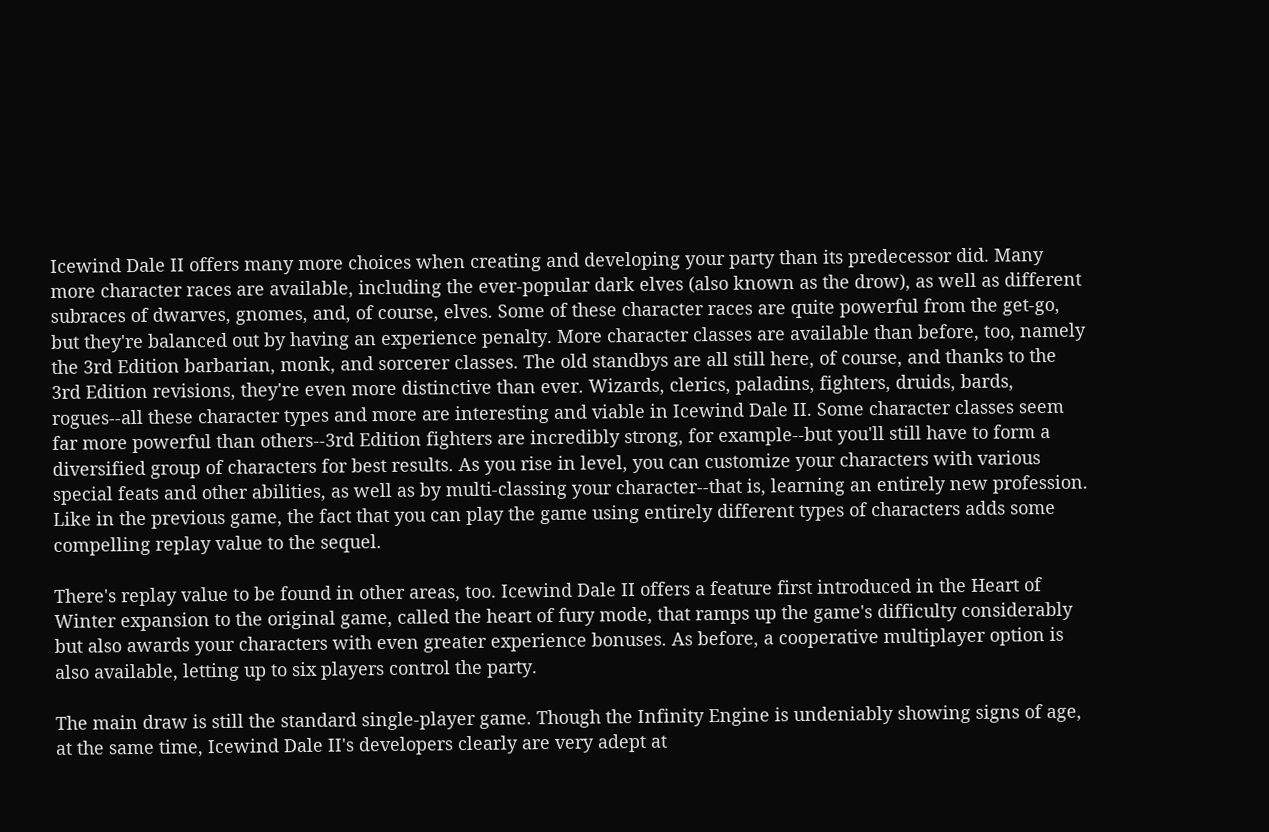Icewind Dale II offers many more choices when creating and developing your party than its predecessor did. Many more character races are available, including the ever-popular dark elves (also known as the drow), as well as different subraces of dwarves, gnomes, and, of course, elves. Some of these character races are quite powerful from the get-go, but they're balanced out by having an experience penalty. More character classes are available than before, too, namely the 3rd Edition barbarian, monk, and sorcerer classes. The old standbys are all still here, of course, and thanks to the 3rd Edition revisions, they're even more distinctive than ever. Wizards, clerics, paladins, fighters, druids, bards, rogues--all these character types and more are interesting and viable in Icewind Dale II. Some character classes seem far more powerful than others--3rd Edition fighters are incredibly strong, for example--but you'll still have to form a diversified group of characters for best results. As you rise in level, you can customize your characters with various special feats and other abilities, as well as by multi-classing your character--that is, learning an entirely new profession. Like in the previous game, the fact that you can play the game using entirely different types of characters adds some compelling replay value to the sequel.

There's replay value to be found in other areas, too. Icewind Dale II offers a feature first introduced in the Heart of Winter expansion to the original game, called the heart of fury mode, that ramps up the game's difficulty considerably but also awards your characters with even greater experience bonuses. As before, a cooperative multiplayer option is also available, letting up to six players control the party.

The main draw is still the standard single-player game. Though the Infinity Engine is undeniably showing signs of age, at the same time, Icewind Dale II's developers clearly are very adept at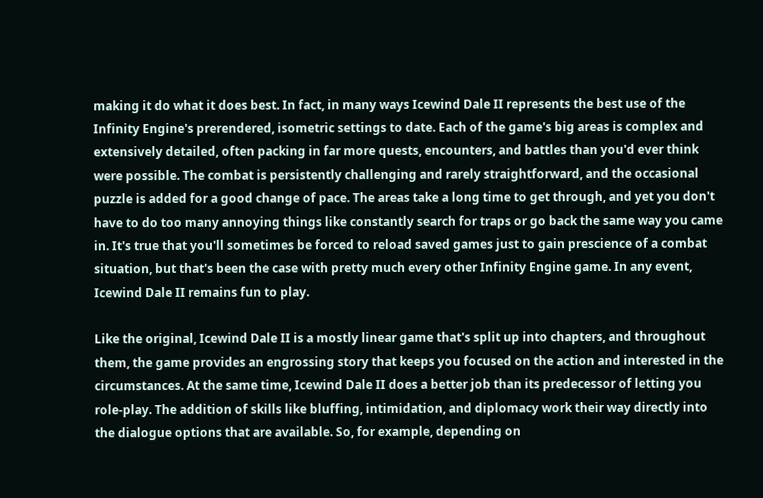making it do what it does best. In fact, in many ways Icewind Dale II represents the best use of the Infinity Engine's prerendered, isometric settings to date. Each of the game's big areas is complex and extensively detailed, often packing in far more quests, encounters, and battles than you'd ever think were possible. The combat is persistently challenging and rarely straightforward, and the occasional puzzle is added for a good change of pace. The areas take a long time to get through, and yet you don't have to do too many annoying things like constantly search for traps or go back the same way you came in. It's true that you'll sometimes be forced to reload saved games just to gain prescience of a combat situation, but that's been the case with pretty much every other Infinity Engine game. In any event, Icewind Dale II remains fun to play.

Like the original, Icewind Dale II is a mostly linear game that's split up into chapters, and throughout them, the game provides an engrossing story that keeps you focused on the action and interested in the circumstances. At the same time, Icewind Dale II does a better job than its predecessor of letting you role-play. The addition of skills like bluffing, intimidation, and diplomacy work their way directly into the dialogue options that are available. So, for example, depending on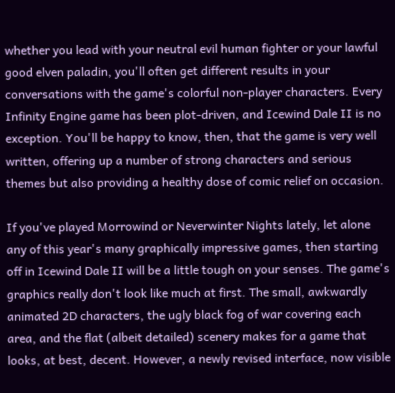whether you lead with your neutral evil human fighter or your lawful good elven paladin, you'll often get different results in your conversations with the game's colorful non-player characters. Every Infinity Engine game has been plot-driven, and Icewind Dale II is no exception. You'll be happy to know, then, that the game is very well written, offering up a number of strong characters and serious themes but also providing a healthy dose of comic relief on occasion.

If you've played Morrowind or Neverwinter Nights lately, let alone any of this year's many graphically impressive games, then starting off in Icewind Dale II will be a little tough on your senses. The game's graphics really don't look like much at first. The small, awkwardly animated 2D characters, the ugly black fog of war covering each area, and the flat (albeit detailed) scenery makes for a game that looks, at best, decent. However, a newly revised interface, now visible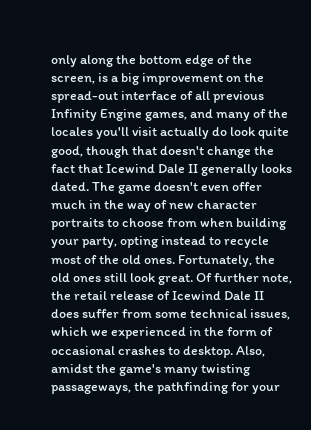only along the bottom edge of the screen, is a big improvement on the spread-out interface of all previous Infinity Engine games, and many of the locales you'll visit actually do look quite good, though that doesn't change the fact that Icewind Dale II generally looks dated. The game doesn't even offer much in the way of new character portraits to choose from when building your party, opting instead to recycle most of the old ones. Fortunately, the old ones still look great. Of further note, the retail release of Icewind Dale II does suffer from some technical issues, which we experienced in the form of occasional crashes to desktop. Also, amidst the game's many twisting passageways, the pathfinding for your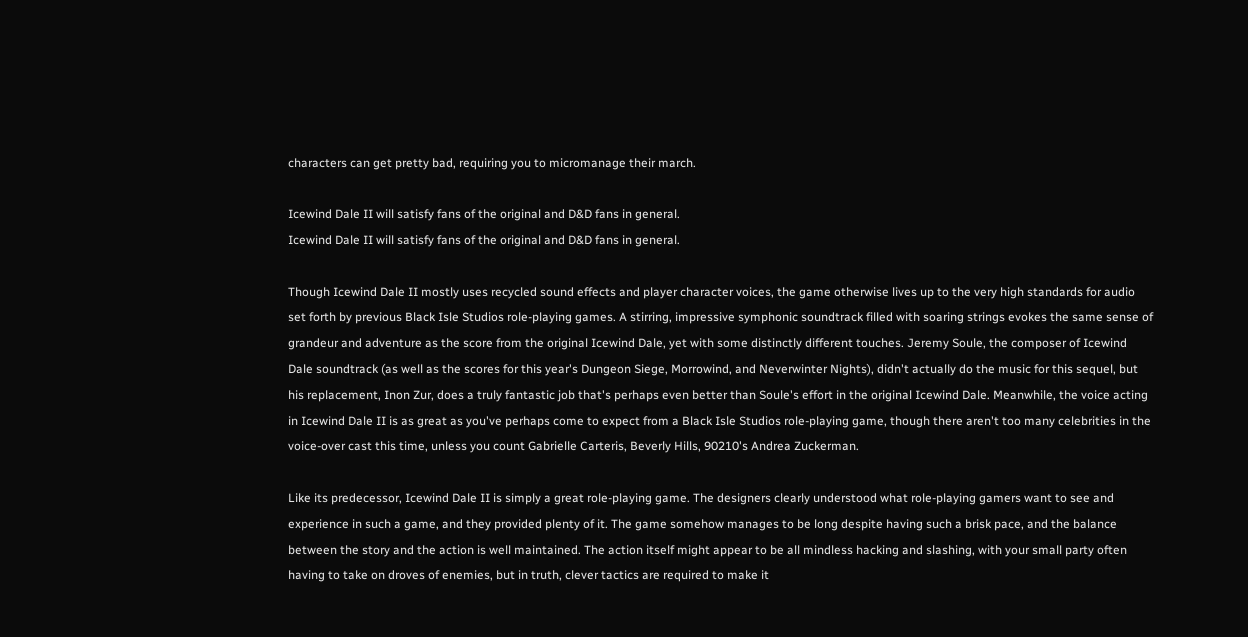characters can get pretty bad, requiring you to micromanage their march.

Icewind Dale II will satisfy fans of the original and D&D fans in general.
Icewind Dale II will satisfy fans of the original and D&D fans in general.

Though Icewind Dale II mostly uses recycled sound effects and player character voices, the game otherwise lives up to the very high standards for audio set forth by previous Black Isle Studios role-playing games. A stirring, impressive symphonic soundtrack filled with soaring strings evokes the same sense of grandeur and adventure as the score from the original Icewind Dale, yet with some distinctly different touches. Jeremy Soule, the composer of Icewind Dale soundtrack (as well as the scores for this year's Dungeon Siege, Morrowind, and Neverwinter Nights), didn't actually do the music for this sequel, but his replacement, Inon Zur, does a truly fantastic job that's perhaps even better than Soule's effort in the original Icewind Dale. Meanwhile, the voice acting in Icewind Dale II is as great as you've perhaps come to expect from a Black Isle Studios role-playing game, though there aren't too many celebrities in the voice-over cast this time, unless you count Gabrielle Carteris, Beverly Hills, 90210's Andrea Zuckerman.

Like its predecessor, Icewind Dale II is simply a great role-playing game. The designers clearly understood what role-playing gamers want to see and experience in such a game, and they provided plenty of it. The game somehow manages to be long despite having such a brisk pace, and the balance between the story and the action is well maintained. The action itself might appear to be all mindless hacking and slashing, with your small party often having to take on droves of enemies, but in truth, clever tactics are required to make it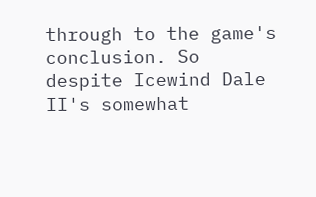through to the game's conclusion. So despite Icewind Dale II's somewhat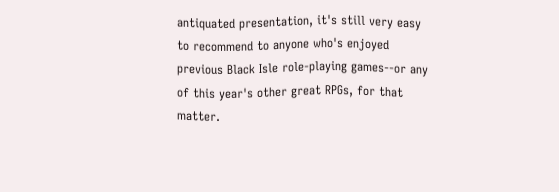antiquated presentation, it's still very easy to recommend to anyone who's enjoyed previous Black Isle role-playing games--or any of this year's other great RPGs, for that matter.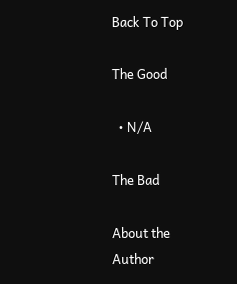Back To Top

The Good

  • N/A

The Bad

About the Author